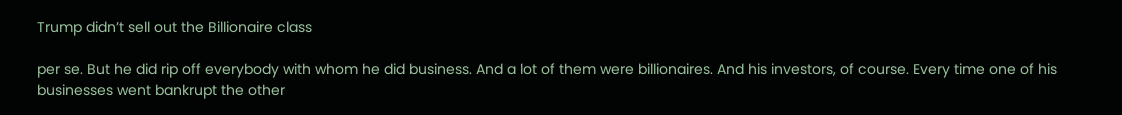Trump didn’t sell out the Billionaire class

per se. But he did rip off everybody with whom he did business. And a lot of them were billionaires. And his investors, of course. Every time one of his businesses went bankrupt the other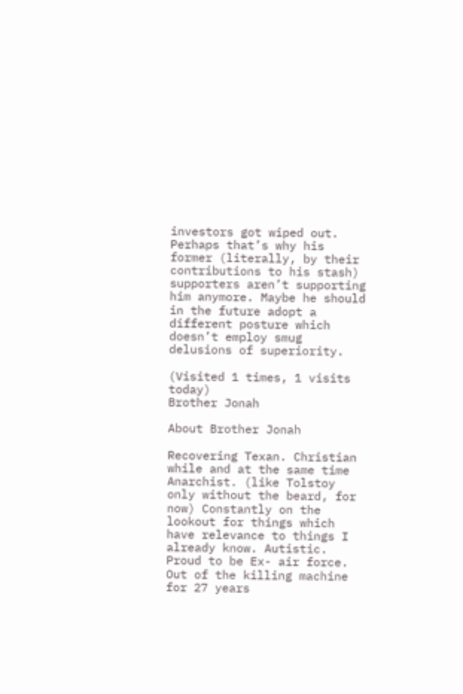investors got wiped out. Perhaps that’s why his former (literally, by their contributions to his stash) supporters aren’t supporting him anymore. Maybe he should in the future adopt a different posture which doesn’t employ smug delusions of superiority.

(Visited 1 times, 1 visits today)
Brother Jonah

About Brother Jonah

Recovering Texan. Christian while and at the same time Anarchist. (like Tolstoy only without the beard, for now) Constantly on the lookout for things which have relevance to things I already know. Autistic. Proud to be Ex- air force. Out of the killing machine for 27 years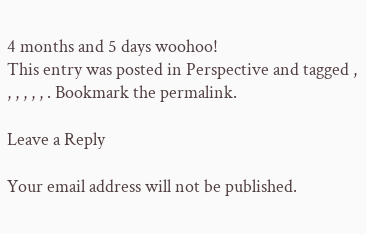4 months and 5 days woohoo!
This entry was posted in Perspective and tagged , , , , , , . Bookmark the permalink.

Leave a Reply

Your email address will not be published.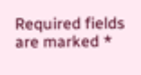Required fields are marked *